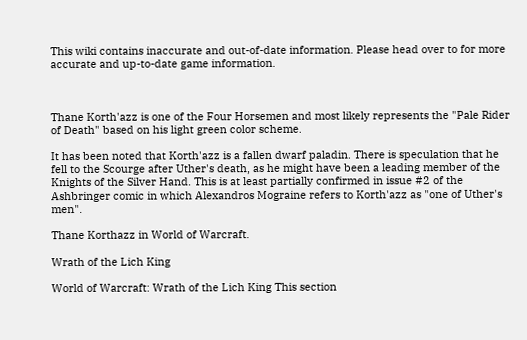This wiki contains inaccurate and out-of-date information. Please head over to for more accurate and up-to-date game information.



Thane Korth'azz is one of the Four Horsemen and most likely represents the "Pale Rider of Death" based on his light green color scheme.

It has been noted that Korth'azz is a fallen dwarf paladin. There is speculation that he fell to the Scourge after Uther's death, as he might have been a leading member of the Knights of the Silver Hand. This is at least partially confirmed in issue #2 of the Ashbringer comic in which Alexandros Mograine refers to Korth'azz as "one of Uther's men".

Thane Korthazz in World of Warcraft.

Wrath of the Lich King

World of Warcraft: Wrath of the Lich King This section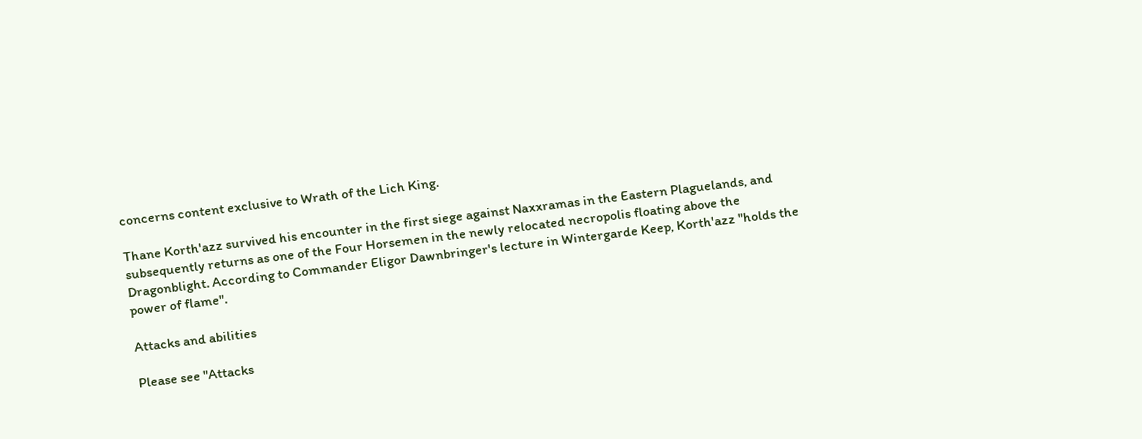concerns content exclusive to Wrath of the Lich King.

Thane Korth'azz survived his encounter in the first siege against Naxxramas in the Eastern Plaguelands, and subsequently returns as one of the Four Horsemen in the newly relocated necropolis floating above the Dragonblight. According to Commander Eligor Dawnbringer's lecture in Wintergarde Keep, Korth'azz "holds the power of flame".

Attacks and abilities

Please see "Attacks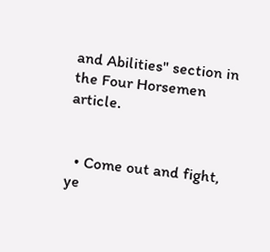and Abilities" section in the Four Horsemen article.


  • Come out and fight, ye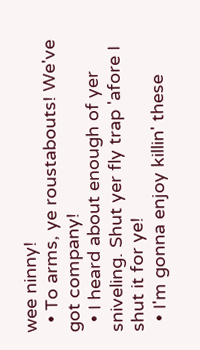wee ninny!
  • To arms, ye roustabouts! We've got company!
  • I heard about enough of yer sniveling. Shut yer fly trap 'afore I shut it for ye!
  • I'm gonna enjoy killin' these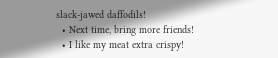slack-jawed daffodils!
  • Next time, bring more friends!
  • I like my meat extra crispy!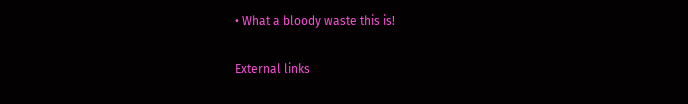• What a bloody waste this is!

External links